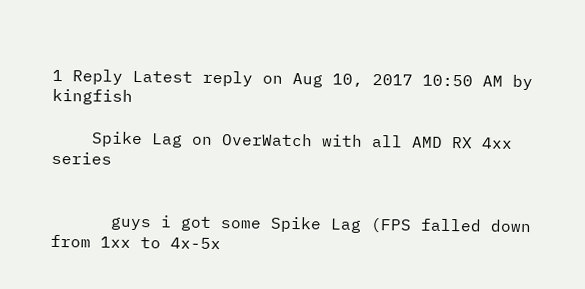1 Reply Latest reply on Aug 10, 2017 10:50 AM by kingfish

    Spike Lag on OverWatch with all AMD RX 4xx series


      guys i got some Spike Lag (FPS falled down from 1xx to 4x-5x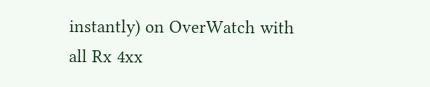instantly) on OverWatch with all Rx 4xx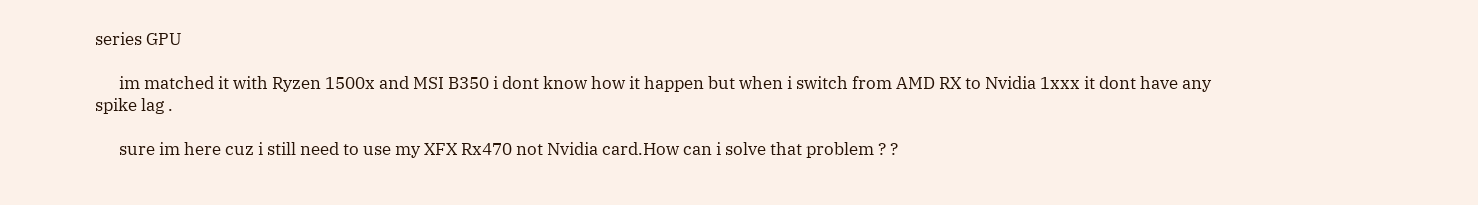series GPU

      im matched it with Ryzen 1500x and MSI B350 i dont know how it happen but when i switch from AMD RX to Nvidia 1xxx it dont have any spike lag .

      sure im here cuz i still need to use my XFX Rx470 not Nvidia card.How can i solve that problem ? ?